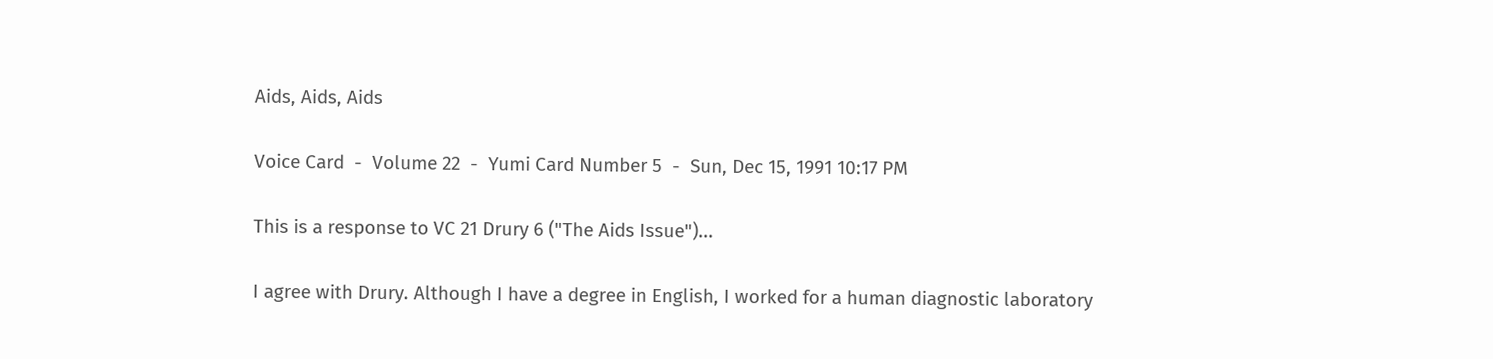Aids, Aids, Aids

Voice Card  -  Volume 22  -  Yumi Card Number 5  -  Sun, Dec 15, 1991 10:17 PM

This is a response to VC 21 Drury 6 ("The Aids Issue")...

I agree with Drury. Although I have a degree in English, I worked for a human diagnostic laboratory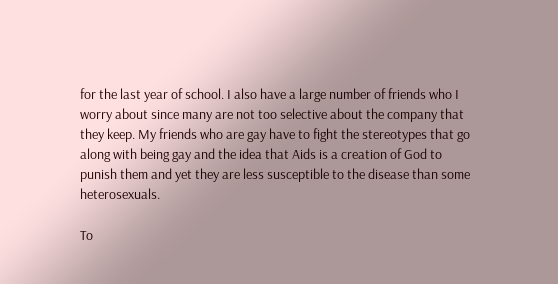for the last year of school. I also have a large number of friends who I worry about since many are not too selective about the company that they keep. My friends who are gay have to fight the stereotypes that go along with being gay and the idea that Aids is a creation of God to punish them and yet they are less susceptible to the disease than some heterosexuals.

To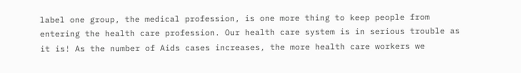label one group, the medical profession, is one more thing to keep people from entering the health care profession. Our health care system is in serious trouble as it is! As the number of Aids cases increases, the more health care workers we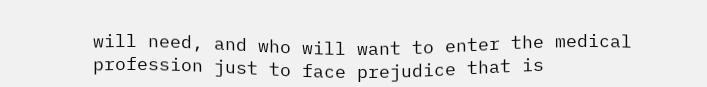will need, and who will want to enter the medical profession just to face prejudice that is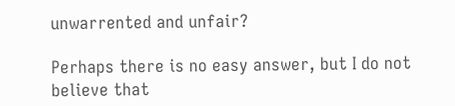unwarrented and unfair?

Perhaps there is no easy answer, but I do not believe that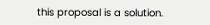this proposal is a solution.